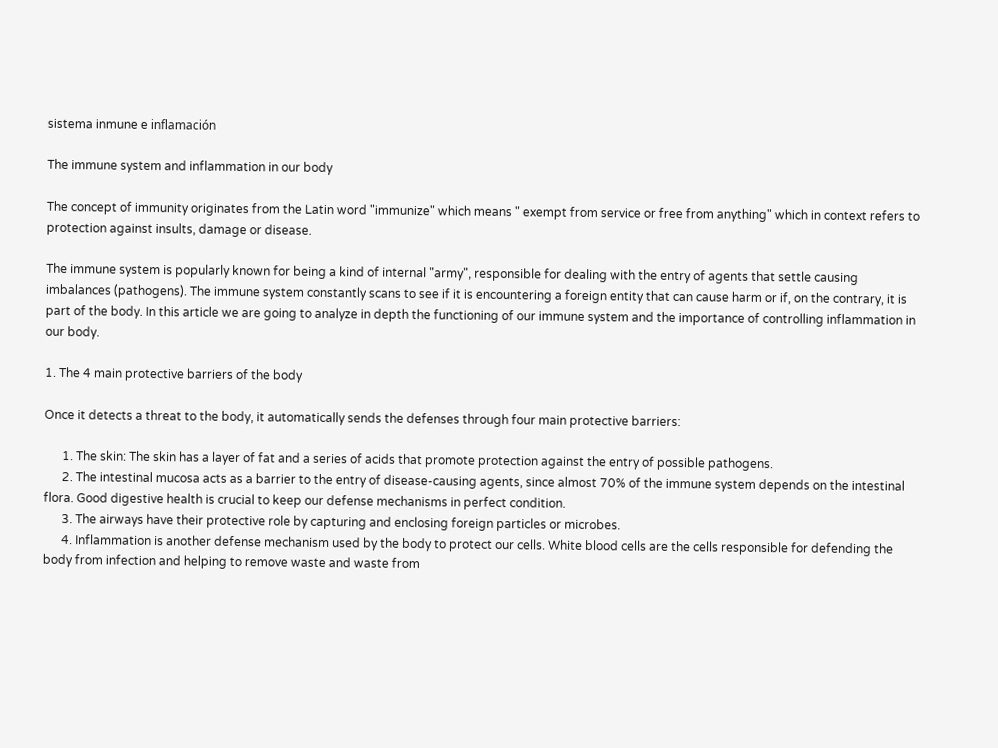sistema inmune e inflamación

The immune system and inflammation in our body

The concept of immunity originates from the Latin word "immunize" which means " exempt from service or free from anything" which in context refers to protection against insults, damage or disease.

The immune system is popularly known for being a kind of internal "army", responsible for dealing with the entry of agents that settle causing imbalances (pathogens). The immune system constantly scans to see if it is encountering a foreign entity that can cause harm or if, on the contrary, it is part of the body. In this article we are going to analyze in depth the functioning of our immune system and the importance of controlling inflammation in our body.

1. The 4 main protective barriers of the body

Once it detects a threat to the body, it automatically sends the defenses through four main protective barriers:

      1. The skin: The skin has a layer of fat and a series of acids that promote protection against the entry of possible pathogens.
      2. The intestinal mucosa acts as a barrier to the entry of disease-causing agents, since almost 70% of the immune system depends on the intestinal flora. Good digestive health is crucial to keep our defense mechanisms in perfect condition.
      3. The airways have their protective role by capturing and enclosing foreign particles or microbes.
      4. Inflammation is another defense mechanism used by the body to protect our cells. White blood cells are the cells responsible for defending the body from infection and helping to remove waste and waste from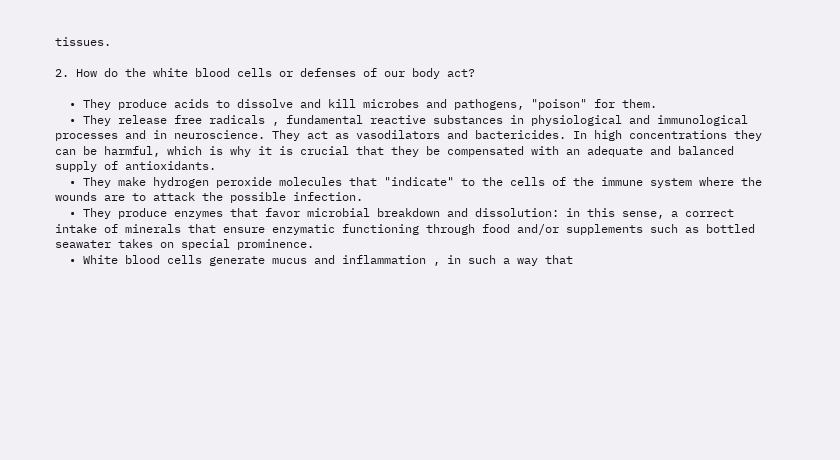tissues.

2. How do the white blood cells or defenses of our body act?

  • They produce acids to dissolve and kill microbes and pathogens, "poison" for them.
  • They release free radicals , fundamental reactive substances in physiological and immunological processes and in neuroscience. They act as vasodilators and bactericides. In high concentrations they can be harmful, which is why it is crucial that they be compensated with an adequate and balanced supply of antioxidants.
  • They make hydrogen peroxide molecules that "indicate" to the cells of the immune system where the wounds are to attack the possible infection.
  • They produce enzymes that favor microbial breakdown and dissolution: in this sense, a correct intake of minerals that ensure enzymatic functioning through food and/or supplements such as bottled seawater takes on special prominence.
  • White blood cells generate mucus and inflammation , in such a way that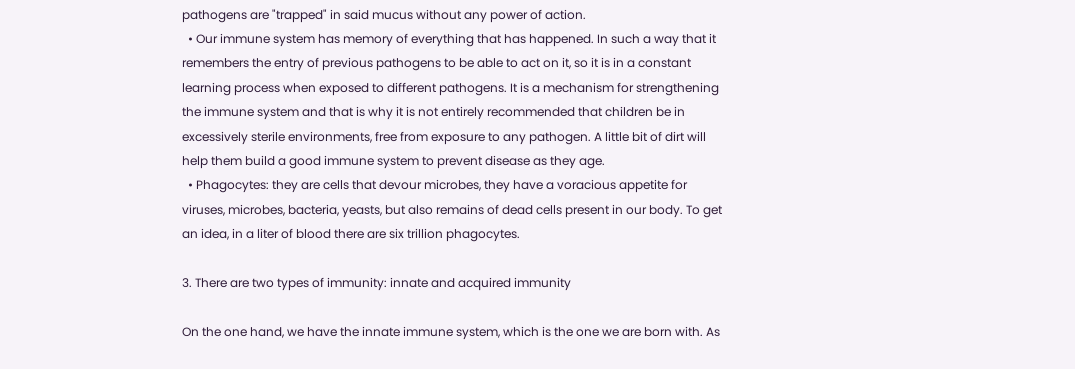pathogens are "trapped" in said mucus without any power of action.
  • Our immune system has memory of everything that has happened. In such a way that it remembers the entry of previous pathogens to be able to act on it, so it is in a constant learning process when exposed to different pathogens. It is a mechanism for strengthening the immune system and that is why it is not entirely recommended that children be in excessively sterile environments, free from exposure to any pathogen. A little bit of dirt will help them build a good immune system to prevent disease as they age.
  • Phagocytes: they are cells that devour microbes, they have a voracious appetite for viruses, microbes, bacteria, yeasts, but also remains of dead cells present in our body. To get an idea, in a liter of blood there are six trillion phagocytes.

3. There are two types of immunity: innate and acquired immunity

On the one hand, we have the innate immune system, which is the one we are born with. As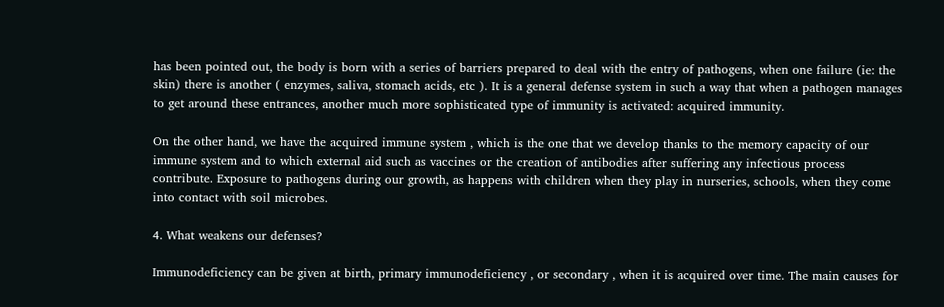has been pointed out, the body is born with a series of barriers prepared to deal with the entry of pathogens, when one failure (ie: the skin) there is another ( enzymes, saliva, stomach acids, etc ). It is a general defense system in such a way that when a pathogen manages to get around these entrances, another much more sophisticated type of immunity is activated: acquired immunity.

On the other hand, we have the acquired immune system , which is the one that we develop thanks to the memory capacity of our immune system and to which external aid such as vaccines or the creation of antibodies after suffering any infectious process contribute. Exposure to pathogens during our growth, as happens with children when they play in nurseries, schools, when they come into contact with soil microbes.

4. What weakens our defenses?

Immunodeficiency can be given at birth, primary immunodeficiency , or secondary , when it is acquired over time. The main causes for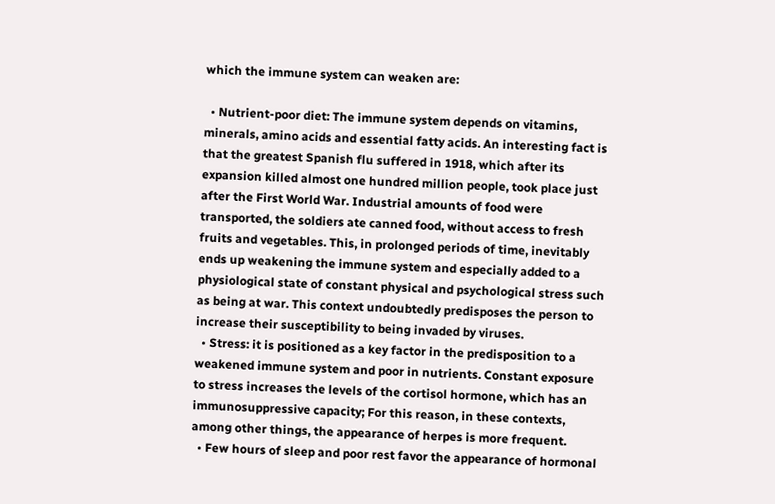which the immune system can weaken are:

  • Nutrient-poor diet: The immune system depends on vitamins, minerals, amino acids and essential fatty acids. An interesting fact is that the greatest Spanish flu suffered in 1918, which after its expansion killed almost one hundred million people, took place just after the First World War. Industrial amounts of food were transported, the soldiers ate canned food, without access to fresh fruits and vegetables. This, in prolonged periods of time, inevitably ends up weakening the immune system and especially added to a physiological state of constant physical and psychological stress such as being at war. This context undoubtedly predisposes the person to increase their susceptibility to being invaded by viruses.
  • Stress: it is positioned as a key factor in the predisposition to a weakened immune system and poor in nutrients. Constant exposure to stress increases the levels of the cortisol hormone, which has an immunosuppressive capacity; For this reason, in these contexts, among other things, the appearance of herpes is more frequent.
  • Few hours of sleep and poor rest favor the appearance of hormonal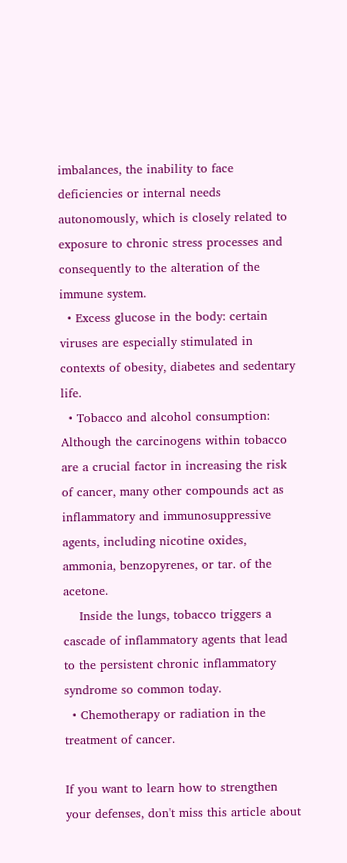imbalances, the inability to face deficiencies or internal needs autonomously, which is closely related to exposure to chronic stress processes and consequently to the alteration of the immune system.
  • Excess glucose in the body: certain viruses are especially stimulated in contexts of obesity, diabetes and sedentary life.
  • Tobacco and alcohol consumption: Although the carcinogens within tobacco are a crucial factor in increasing the risk of cancer, many other compounds act as inflammatory and immunosuppressive agents, including nicotine oxides, ammonia, benzopyrenes, or tar. of the acetone.
    Inside the lungs, tobacco triggers a cascade of inflammatory agents that lead to the persistent chronic inflammatory syndrome so common today.
  • Chemotherapy or radiation in the treatment of cancer.

If you want to learn how to strengthen your defenses, don't miss this article about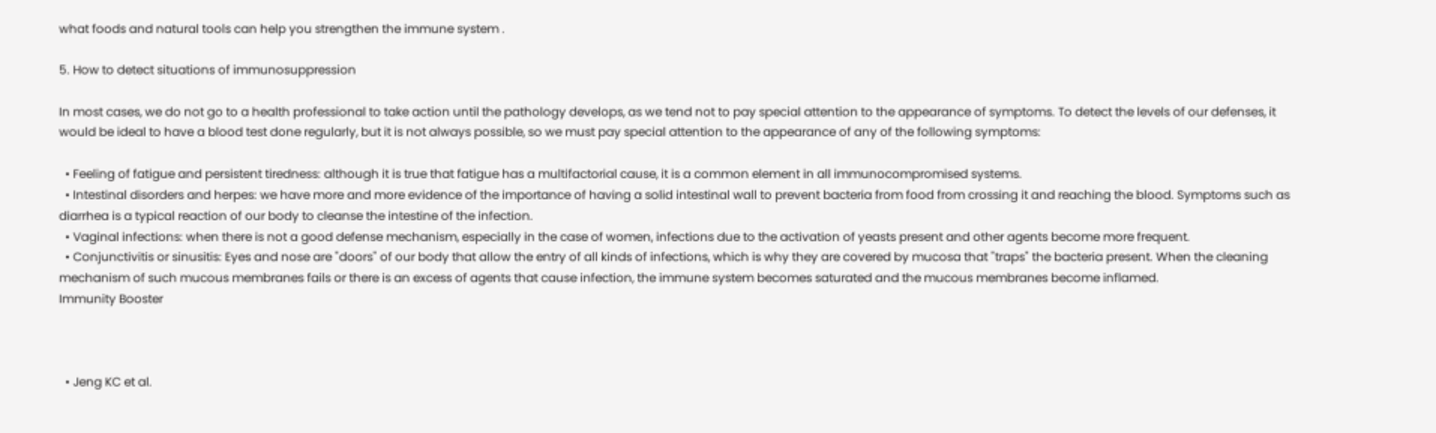what foods and natural tools can help you strengthen the immune system .

5. How to detect situations of immunosuppression

In most cases, we do not go to a health professional to take action until the pathology develops, as we tend not to pay special attention to the appearance of symptoms. To detect the levels of our defenses, it would be ideal to have a blood test done regularly, but it is not always possible, so we must pay special attention to the appearance of any of the following symptoms:

  • Feeling of fatigue and persistent tiredness: although it is true that fatigue has a multifactorial cause, it is a common element in all immunocompromised systems.
  • Intestinal disorders and herpes: we have more and more evidence of the importance of having a solid intestinal wall to prevent bacteria from food from crossing it and reaching the blood. Symptoms such as diarrhea is a typical reaction of our body to cleanse the intestine of the infection.
  • Vaginal infections: when there is not a good defense mechanism, especially in the case of women, infections due to the activation of yeasts present and other agents become more frequent.
  • Conjunctivitis or sinusitis: Eyes and nose are "doors" of our body that allow the entry of all kinds of infections, which is why they are covered by mucosa that "traps" the bacteria present. When the cleaning mechanism of such mucous membranes fails or there is an excess of agents that cause infection, the immune system becomes saturated and the mucous membranes become inflamed.
Immunity Booster



  • Jeng KC et al.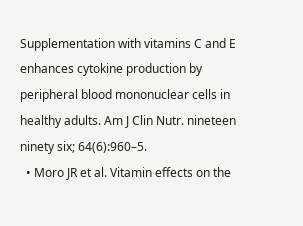Supplementation with vitamins C and E enhances cytokine production by peripheral blood mononuclear cells in healthy adults. Am J Clin Nutr. nineteen ninety six; 64(6):960–5.
  • Moro JR et al. Vitamin effects on the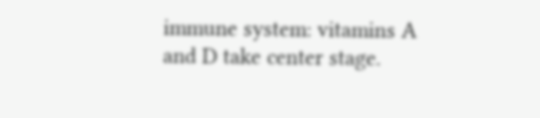immune system: vitamins A and D take center stage.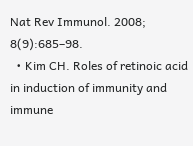Nat Rev Immunol. 2008; 8(9):685–98.
  • Kim CH. Roles of retinoic acid in induction of immunity and immune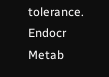tolerance. Endocr Metab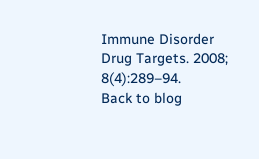Immune Disorder Drug Targets. 2008; 8(4):289–94.
Back to blog